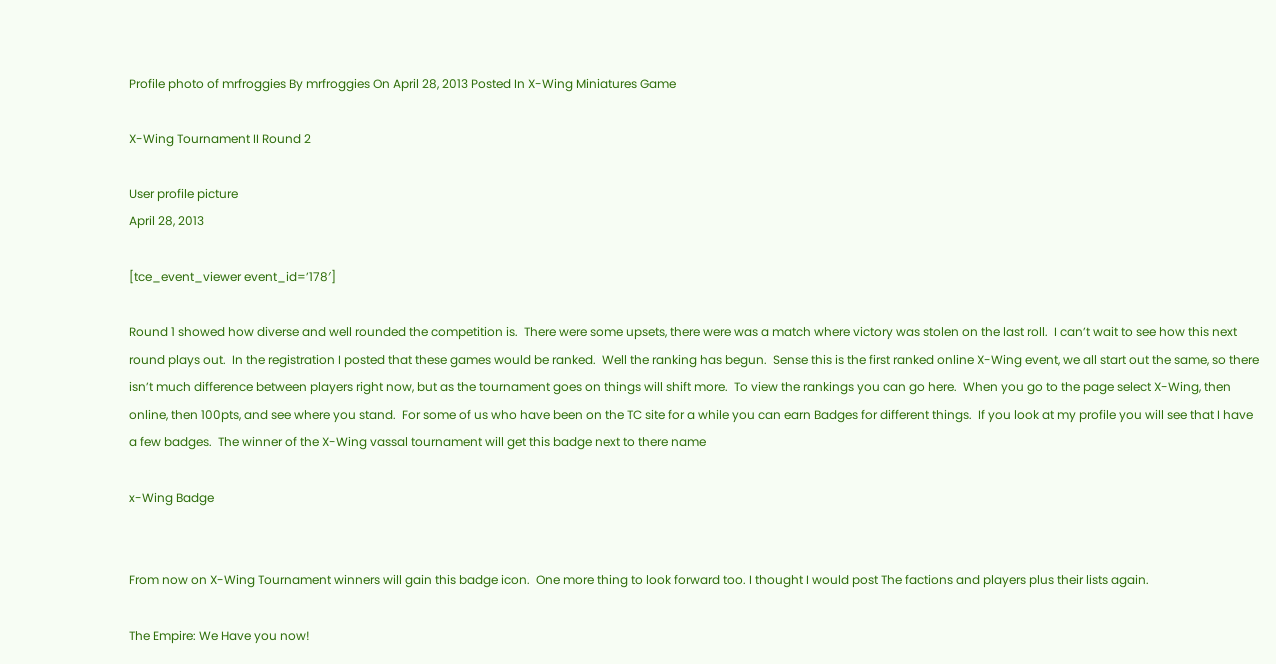Profile photo of mrfroggies By mrfroggies On April 28, 2013 Posted In X-Wing Miniatures Game

X-Wing Tournament II Round 2

User profile picture
April 28, 2013

[tce_event_viewer event_id=’178′]

Round 1 showed how diverse and well rounded the competition is.  There were some upsets, there were was a match where victory was stolen on the last roll.  I can’t wait to see how this next round plays out.  In the registration I posted that these games would be ranked.  Well the ranking has begun.  Sense this is the first ranked online X-Wing event, we all start out the same, so there isn’t much difference between players right now, but as the tournament goes on things will shift more.  To view the rankings you can go here.  When you go to the page select X-Wing, then online, then 100pts, and see where you stand.  For some of us who have been on the TC site for a while you can earn Badges for different things.  If you look at my profile you will see that I have a few badges.  The winner of the X-Wing vassal tournament will get this badge next to there name

x-Wing Badge


From now on X-Wing Tournament winners will gain this badge icon.  One more thing to look forward too. I thought I would post The factions and players plus their lists again.

The Empire: We Have you now!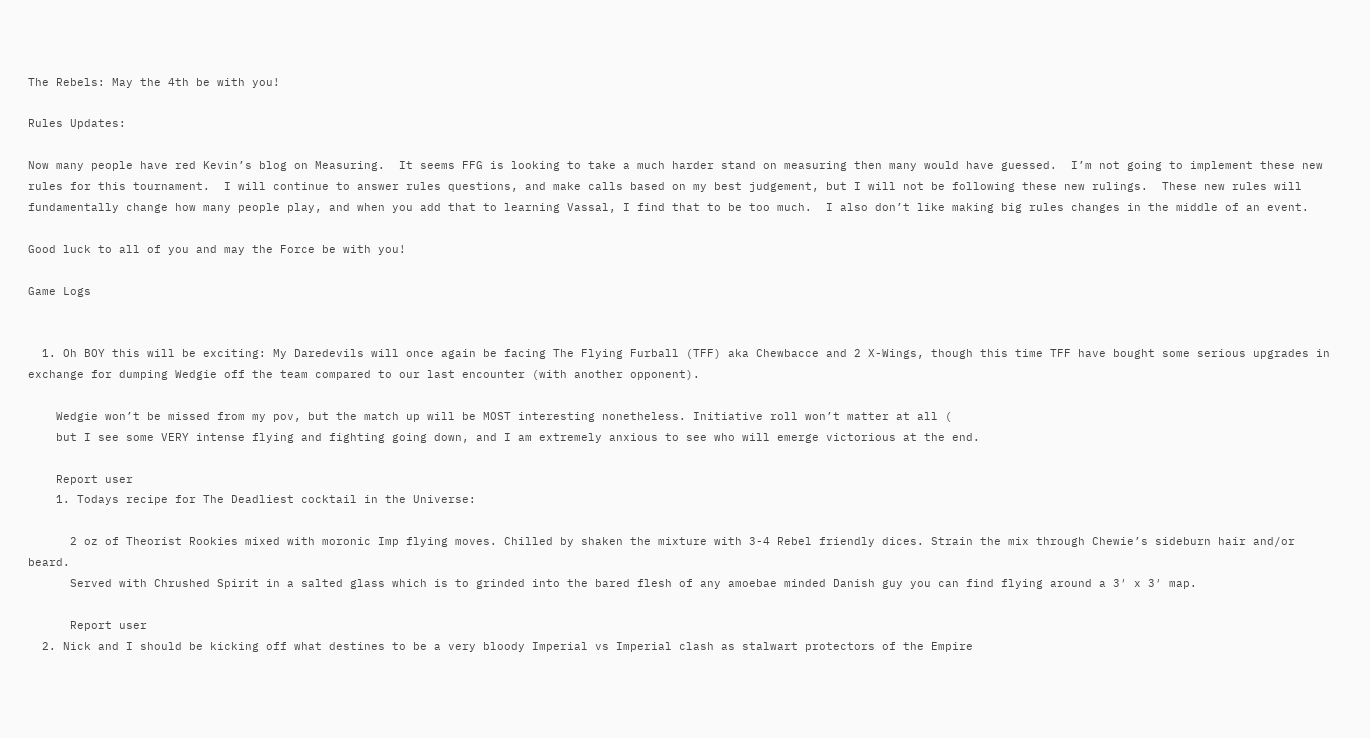The Rebels: May the 4th be with you!

Rules Updates:

Now many people have red Kevin’s blog on Measuring.  It seems FFG is looking to take a much harder stand on measuring then many would have guessed.  I’m not going to implement these new rules for this tournament.  I will continue to answer rules questions, and make calls based on my best judgement, but I will not be following these new rulings.  These new rules will fundamentally change how many people play, and when you add that to learning Vassal, I find that to be too much.  I also don’t like making big rules changes in the middle of an event.

Good luck to all of you and may the Force be with you!

Game Logs


  1. Oh BOY this will be exciting: My Daredevils will once again be facing The Flying Furball (TFF) aka Chewbacce and 2 X-Wings, though this time TFF have bought some serious upgrades in exchange for dumping Wedgie off the team compared to our last encounter (with another opponent).

    Wedgie won’t be missed from my pov, but the match up will be MOST interesting nonetheless. Initiative roll won’t matter at all (
    but I see some VERY intense flying and fighting going down, and I am extremely anxious to see who will emerge victorious at the end.

    Report user
    1. Todays recipe for The Deadliest cocktail in the Universe:

      2 oz of Theorist Rookies mixed with moronic Imp flying moves. Chilled by shaken the mixture with 3-4 Rebel friendly dices. Strain the mix through Chewie’s sideburn hair and/or beard.
      Served with Chrushed Spirit in a salted glass which is to grinded into the bared flesh of any amoebae minded Danish guy you can find flying around a 3′ x 3′ map.

      Report user
  2. Nick and I should be kicking off what destines to be a very bloody Imperial vs Imperial clash as stalwart protectors of the Empire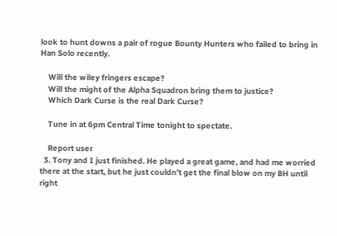look to hunt downs a pair of rogue Bounty Hunters who failed to bring in Han Solo recently.

    Will the wiley fringers escape?
    Will the might of the Alpha Squadron bring them to justice?
    Which Dark Curse is the real Dark Curse?

    Tune in at 6pm Central Time tonight to spectate.

    Report user
  3. Tony and I just finished. He played a great game, and had me worried there at the start, but he just couldn’t get the final blow on my BH until right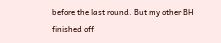before the last round. But my other BH finished off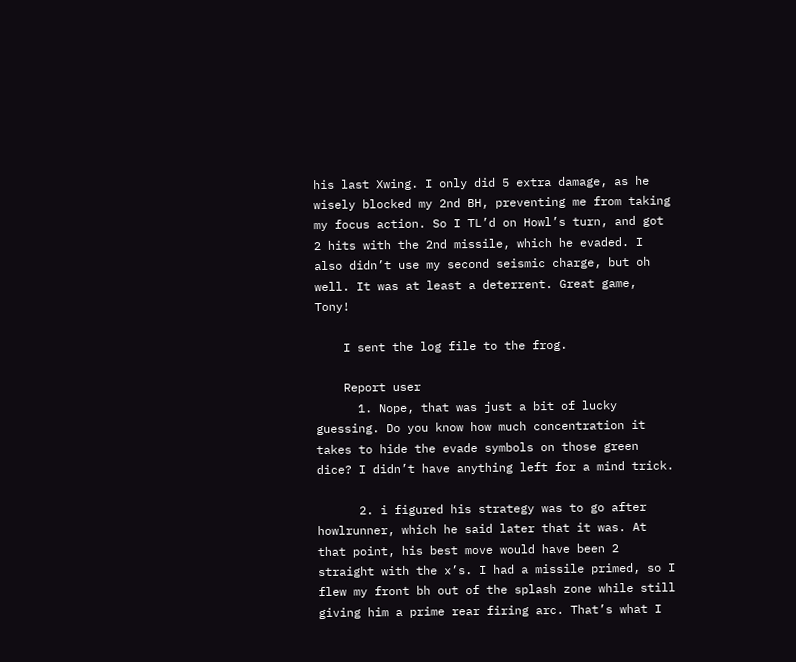his last Xwing. I only did 5 extra damage, as he wisely blocked my 2nd BH, preventing me from taking my focus action. So I TL’d on Howl’s turn, and got 2 hits with the 2nd missile, which he evaded. I also didn’t use my second seismic charge, but oh well. It was at least a deterrent. Great game, Tony!

    I sent the log file to the frog.

    Report user
      1. Nope, that was just a bit of lucky guessing. Do you know how much concentration it takes to hide the evade symbols on those green dice? I didn’t have anything left for a mind trick.

      2. i figured his strategy was to go after howlrunner, which he said later that it was. At that point, his best move would have been 2 straight with the x’s. I had a missile primed, so I flew my front bh out of the splash zone while still giving him a prime rear firing arc. That’s what I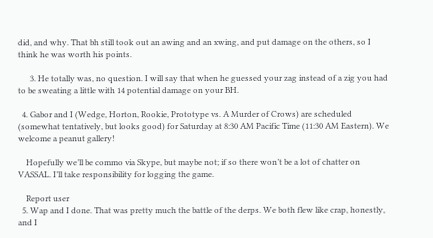did, and why. That bh still took out an awing and an xwing, and put damage on the others, so I think he was worth his points.

      3. He totally was, no question. I will say that when he guessed your zag instead of a zig you had to be sweating a little with 14 potential damage on your BH.

  4. Gabor and I (Wedge, Horton, Rookie, Prototype vs. A Murder of Crows) are scheduled (somewhat tentatively, but looks good) for Saturday at 8:30 AM Pacific Time (11:30 AM Eastern). We welcome a peanut gallery!

    Hopefully we’ll be commo via Skype, but maybe not; if so there won’t be a lot of chatter on VASSAL. I’ll take responsibility for logging the game.

    Report user
  5. Wap and I done. That was pretty much the battle of the derps. We both flew like crap, honestly, and I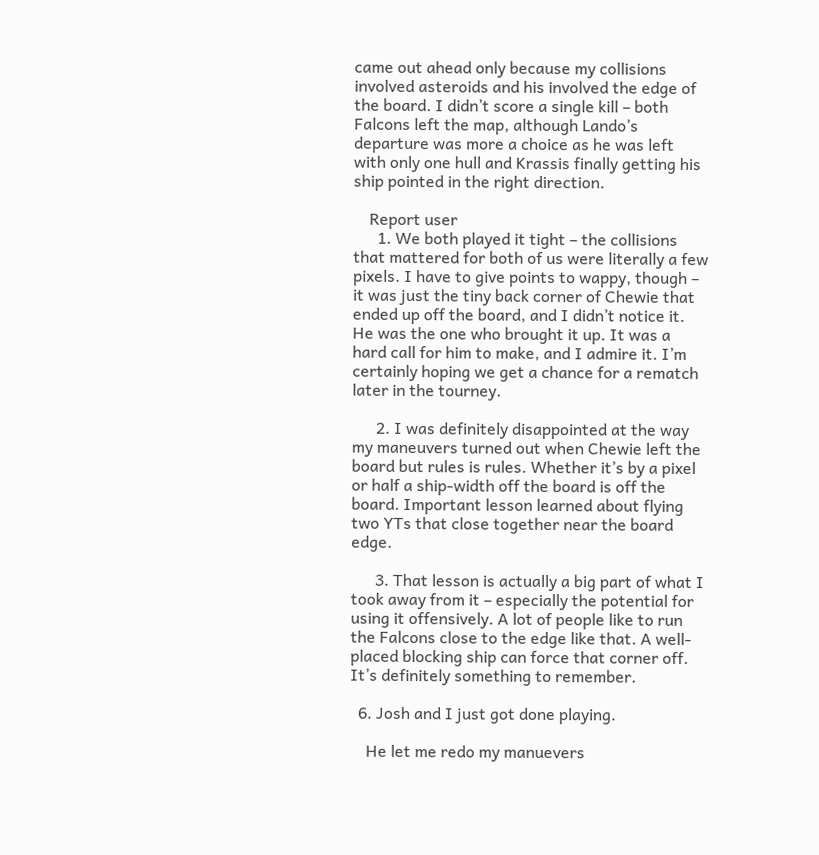came out ahead only because my collisions involved asteroids and his involved the edge of the board. I didn’t score a single kill – both Falcons left the map, although Lando’s departure was more a choice as he was left with only one hull and Krassis finally getting his ship pointed in the right direction.

    Report user
      1. We both played it tight – the collisions that mattered for both of us were literally a few pixels. I have to give points to wappy, though – it was just the tiny back corner of Chewie that ended up off the board, and I didn’t notice it. He was the one who brought it up. It was a hard call for him to make, and I admire it. I’m certainly hoping we get a chance for a rematch later in the tourney.

      2. I was definitely disappointed at the way my maneuvers turned out when Chewie left the board but rules is rules. Whether it’s by a pixel or half a ship-width off the board is off the board. Important lesson learned about flying two YTs that close together near the board edge.

      3. That lesson is actually a big part of what I took away from it – especially the potential for using it offensively. A lot of people like to run the Falcons close to the edge like that. A well-placed blocking ship can force that corner off. It’s definitely something to remember.

  6. Josh and I just got done playing.

    He let me redo my manuevers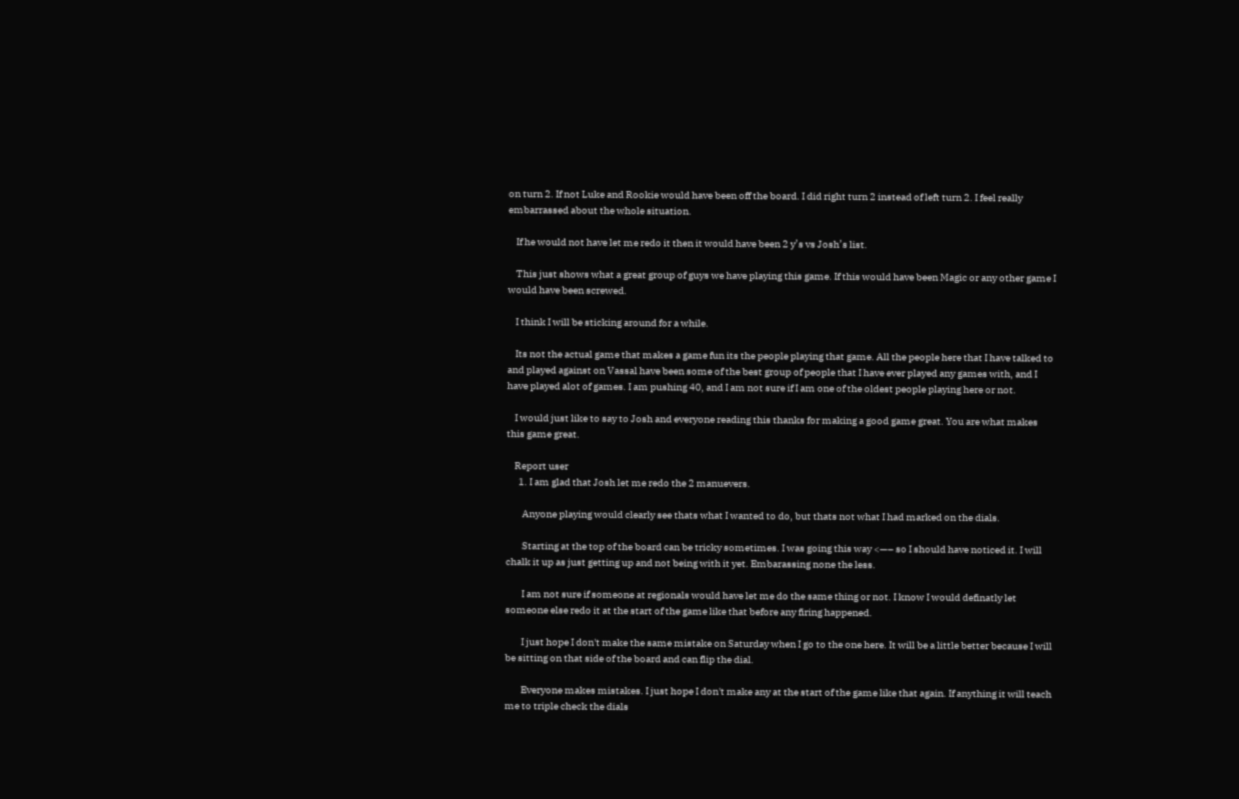on turn 2. If not Luke and Rookie would have been off the board. I did right turn 2 instead of left turn 2. I feel really embarrassed about the whole situation.

    If he would not have let me redo it then it would have been 2 y’s vs Josh’s list.

    This just shows what a great group of guys we have playing this game. If this would have been Magic or any other game I would have been screwed.

    I think I will be sticking around for a while.

    Its not the actual game that makes a game fun its the people playing that game. All the people here that I have talked to and played against on Vassal have been some of the best group of people that I have ever played any games with, and I have played alot of games. I am pushing 40, and I am not sure if I am one of the oldest people playing here or not.

    I would just like to say to Josh and everyone reading this thanks for making a good game great. You are what makes this game great.

    Report user
      1. I am glad that Josh let me redo the 2 manuevers.

        Anyone playing would clearly see thats what I wanted to do, but thats not what I had marked on the dials.

        Starting at the top of the board can be tricky sometimes. I was going this way <—– so I should have noticed it. I will chalk it up as just getting up and not being with it yet. Embarassing none the less.

        I am not sure if someone at regionals would have let me do the same thing or not. I know I would definatly let someone else redo it at the start of the game like that before any firing happened.

        I just hope I don't make the same mistake on Saturday when I go to the one here. It will be a little better because I will be sitting on that side of the board and can flip the dial.

        Everyone makes mistakes. I just hope I don't make any at the start of the game like that again. If anything it will teach me to triple check the dials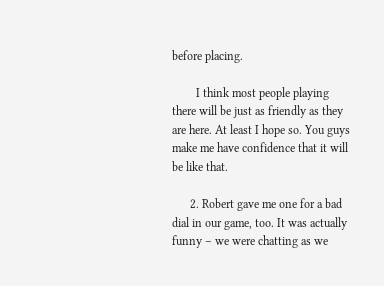before placing.

        I think most people playing there will be just as friendly as they are here. At least I hope so. You guys make me have confidence that it will be like that.

      2. Robert gave me one for a bad dial in our game, too. It was actually funny – we were chatting as we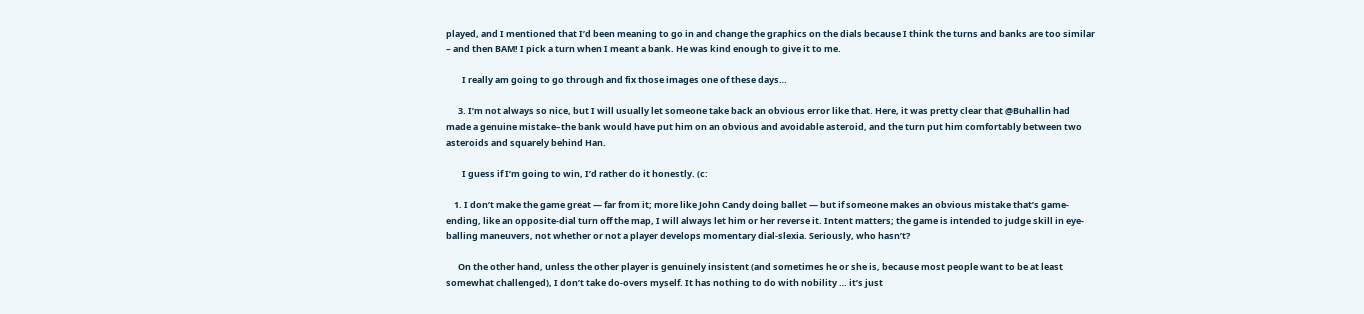played, and I mentioned that I’d been meaning to go in and change the graphics on the dials because I think the turns and banks are too similar – and then BAM! I pick a turn when I meant a bank. He was kind enough to give it to me.

        I really am going to go through and fix those images one of these days…

      3. I’m not always so nice, but I will usually let someone take back an obvious error like that. Here, it was pretty clear that @Buhallin had made a genuine mistake–the bank would have put him on an obvious and avoidable asteroid, and the turn put him comfortably between two asteroids and squarely behind Han.

        I guess if I’m going to win, I’d rather do it honestly. (c:

    1. I don’t make the game great — far from it; more like John Candy doing ballet — but if someone makes an obvious mistake that’s game-ending, like an opposite-dial turn off the map, I will always let him or her reverse it. Intent matters; the game is intended to judge skill in eye-balling maneuvers, not whether or not a player develops momentary dial-slexia. Seriously, who hasn’t?

      On the other hand, unless the other player is genuinely insistent (and sometimes he or she is, because most people want to be at least somewhat challenged), I don’t take do-overs myself. It has nothing to do with nobility … it’s just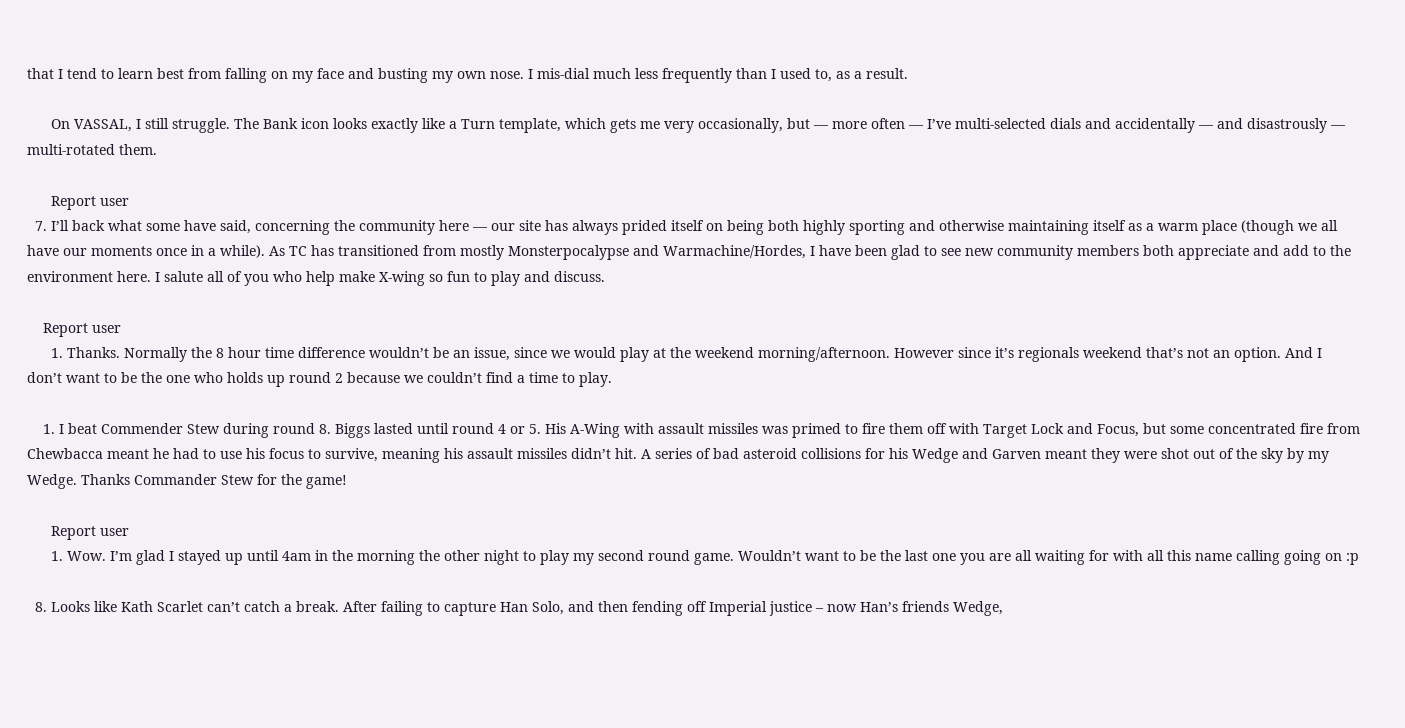that I tend to learn best from falling on my face and busting my own nose. I mis-dial much less frequently than I used to, as a result.

      On VASSAL, I still struggle. The Bank icon looks exactly like a Turn template, which gets me very occasionally, but — more often — I’ve multi-selected dials and accidentally — and disastrously — multi-rotated them.

      Report user
  7. I’ll back what some have said, concerning the community here — our site has always prided itself on being both highly sporting and otherwise maintaining itself as a warm place (though we all have our moments once in a while). As TC has transitioned from mostly Monsterpocalypse and Warmachine/Hordes, I have been glad to see new community members both appreciate and add to the environment here. I salute all of you who help make X-wing so fun to play and discuss.

    Report user
      1. Thanks. Normally the 8 hour time difference wouldn’t be an issue, since we would play at the weekend morning/afternoon. However since it’s regionals weekend that’s not an option. And I don’t want to be the one who holds up round 2 because we couldn’t find a time to play.

    1. I beat Commender Stew during round 8. Biggs lasted until round 4 or 5. His A-Wing with assault missiles was primed to fire them off with Target Lock and Focus, but some concentrated fire from Chewbacca meant he had to use his focus to survive, meaning his assault missiles didn’t hit. A series of bad asteroid collisions for his Wedge and Garven meant they were shot out of the sky by my Wedge. Thanks Commander Stew for the game!

      Report user
      1. Wow. I’m glad I stayed up until 4am in the morning the other night to play my second round game. Wouldn’t want to be the last one you are all waiting for with all this name calling going on :p

  8. Looks like Kath Scarlet can’t catch a break. After failing to capture Han Solo, and then fending off Imperial justice – now Han’s friends Wedge,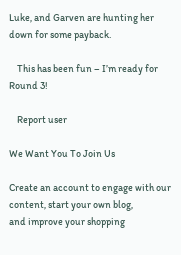Luke, and Garven are hunting her down for some payback.

    This has been fun – I’m ready for Round 3!

    Report user

We Want You To Join Us

Create an account to engage with our content, start your own blog,
and improve your shopping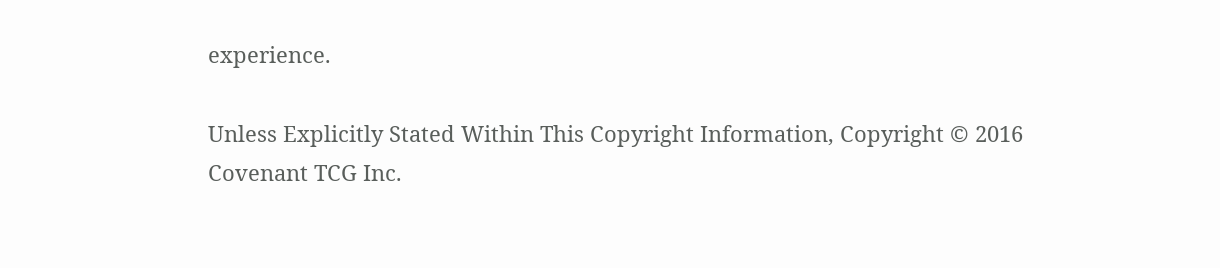experience.

Unless Explicitly Stated Within This Copyright Information, Copyright © 2016 Covenant TCG Inc.